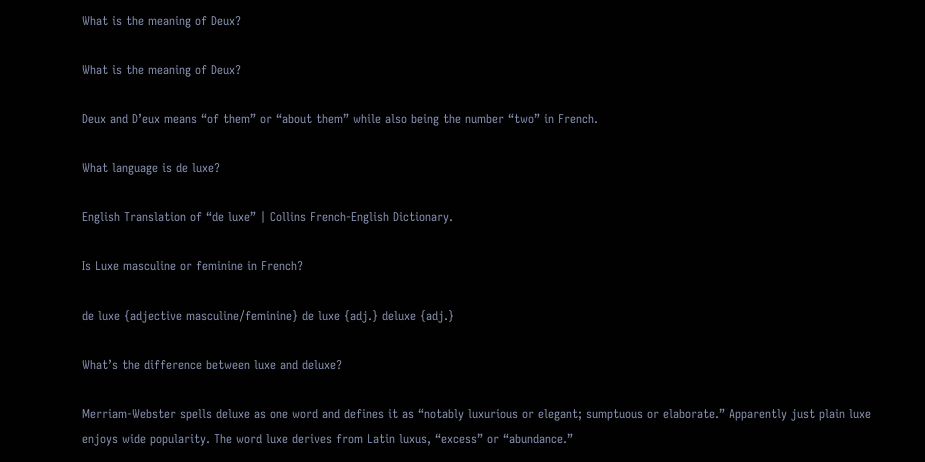What is the meaning of Deux?

What is the meaning of Deux?

Deux and D’eux means “of them” or “about them” while also being the number “two” in French.

What language is de luxe?

English Translation of “de luxe” | Collins French-English Dictionary.

Is Luxe masculine or feminine in French?

de luxe {adjective masculine/feminine} de luxe {adj.} deluxe {adj.}

What’s the difference between luxe and deluxe?

Merriam-Webster spells deluxe as one word and defines it as “notably luxurious or elegant; sumptuous or elaborate.” Apparently just plain luxe enjoys wide popularity. The word luxe derives from Latin luxus, “excess” or “abundance.”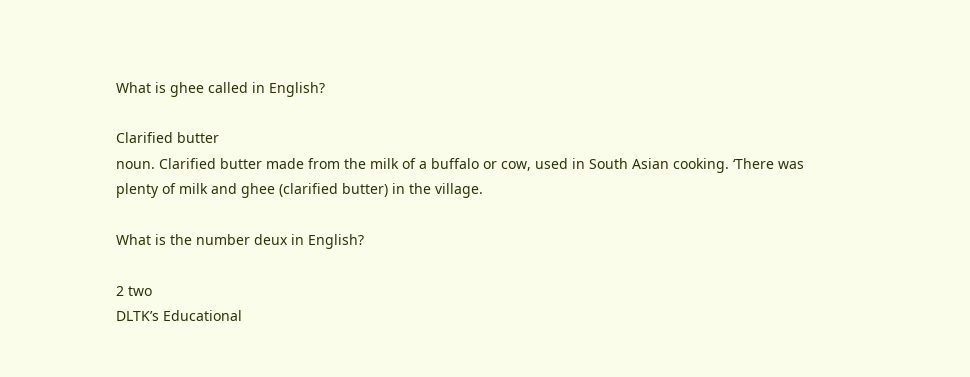What is ghee called in English?

Clarified butter
noun. Clarified butter made from the milk of a buffalo or cow, used in South Asian cooking. ‘There was plenty of milk and ghee (clarified butter) in the village.

What is the number deux in English?

2 two
DLTK’s Educational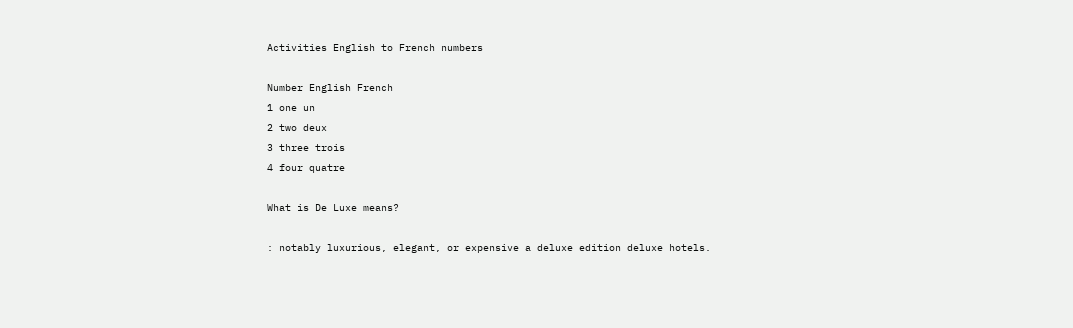Activities English to French numbers

Number English French
1 one un
2 two deux
3 three trois
4 four quatre

What is De Luxe means?

: notably luxurious, elegant, or expensive a deluxe edition deluxe hotels.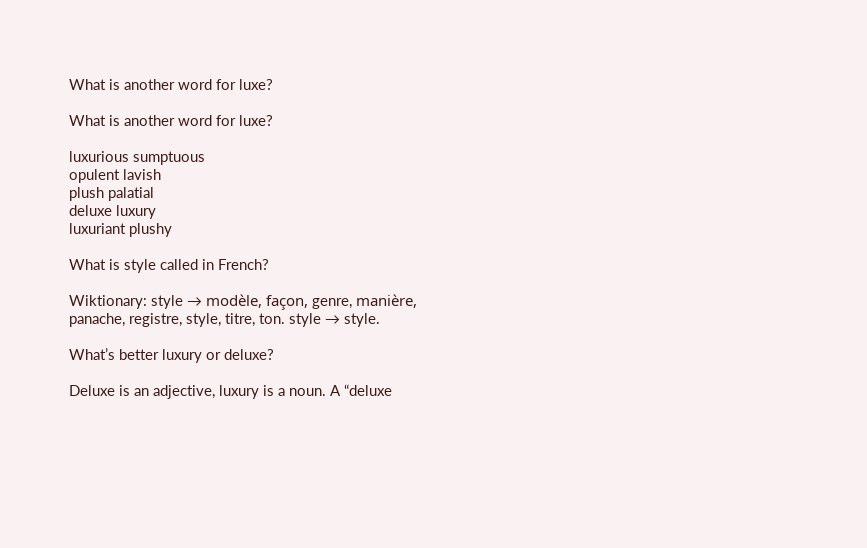What is another word for luxe?

What is another word for luxe?

luxurious sumptuous
opulent lavish
plush palatial
deluxe luxury
luxuriant plushy

What is style called in French?

Wiktionary: style → modèle, façon, genre, manière, panache, registre, style, titre, ton. style → style.

What’s better luxury or deluxe?

Deluxe is an adjective, luxury is a noun. A “deluxe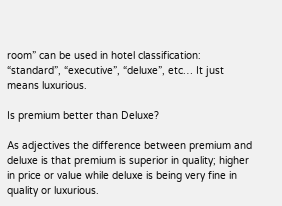room” can be used in hotel classification: “standard”, “executive”, “deluxe”, etc… It just means luxurious.

Is premium better than Deluxe?

As adjectives the difference between premium and deluxe is that premium is superior in quality; higher in price or value while deluxe is being very fine in quality or luxurious.